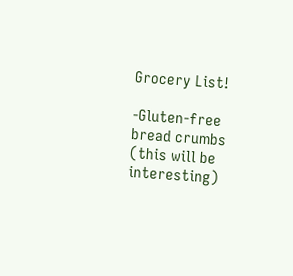Grocery List!

-Gluten-free bread crumbs (this will be interesting)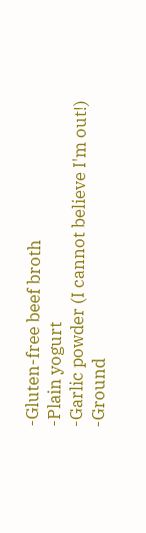-Gluten-free beef broth
-Plain yogurt
-Garlic powder (I cannot believe I'm out!)
-Ground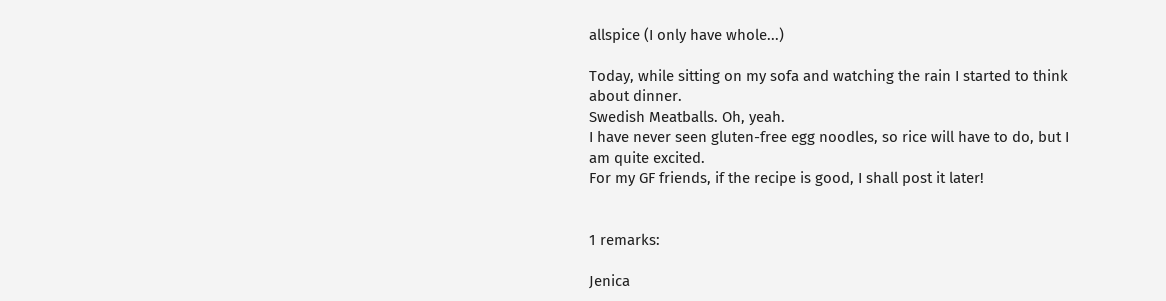allspice (I only have whole...)

Today, while sitting on my sofa and watching the rain I started to think about dinner.
Swedish Meatballs. Oh, yeah.
I have never seen gluten-free egg noodles, so rice will have to do, but I am quite excited.
For my GF friends, if the recipe is good, I shall post it later!


1 remarks:

Jenica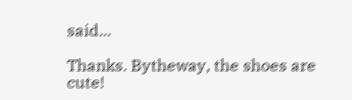said...

Thanks. Bytheway, the shoes are cute!